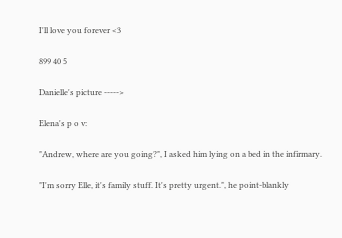I'll love you forever <3

899 40 5

Danielle's picture ----->

Elena's p o v:

"Andrew, where are you going?", I asked him lying on a bed in the infirmary.

"I'm sorry Elle, it's family stuff. It's pretty urgent.", he point-blankly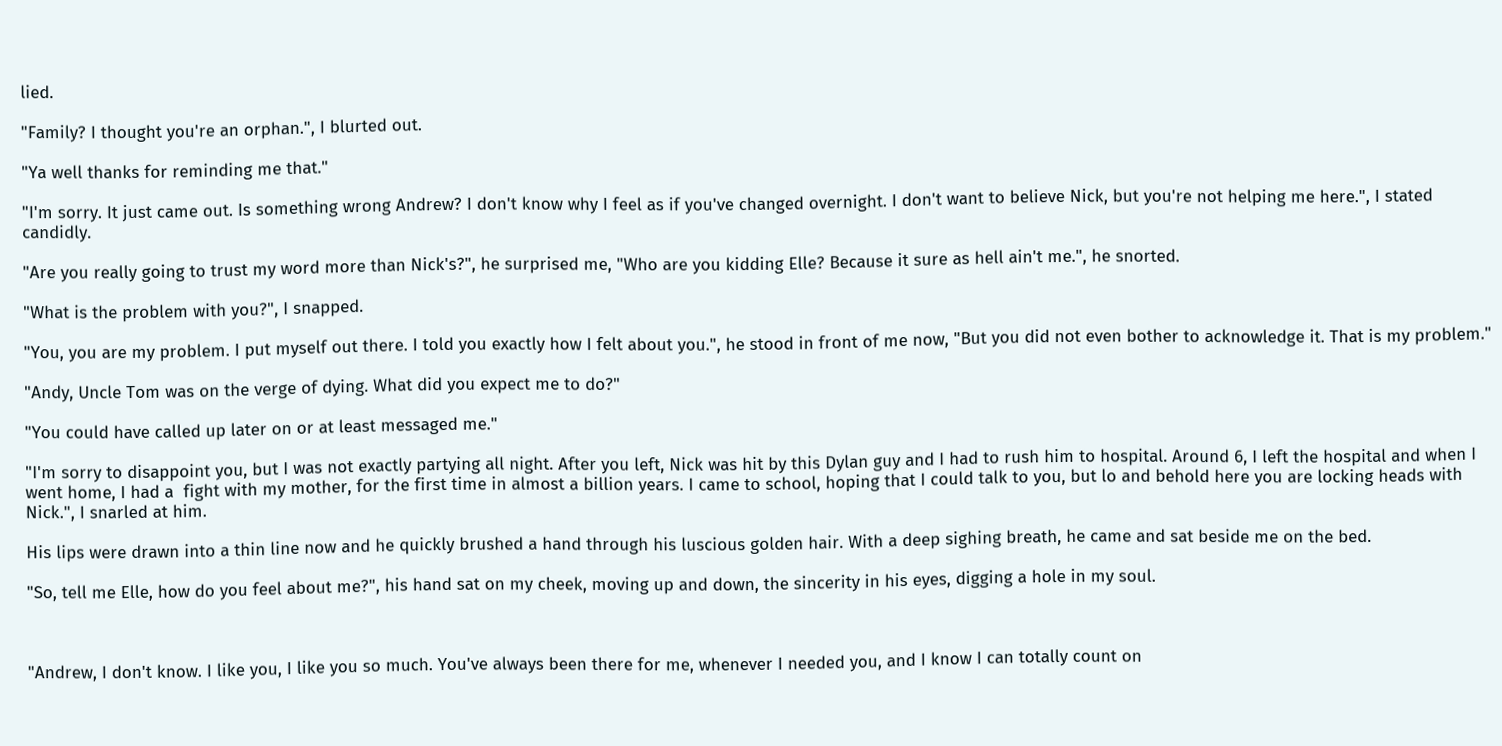lied.

"Family? I thought you're an orphan.", I blurted out.

"Ya well thanks for reminding me that."

"I'm sorry. It just came out. Is something wrong Andrew? I don't know why I feel as if you've changed overnight. I don't want to believe Nick, but you're not helping me here.", I stated candidly.

"Are you really going to trust my word more than Nick's?", he surprised me, "Who are you kidding Elle? Because it sure as hell ain't me.", he snorted.

"What is the problem with you?", I snapped.

"You, you are my problem. I put myself out there. I told you exactly how I felt about you.", he stood in front of me now, "But you did not even bother to acknowledge it. That is my problem."

"Andy, Uncle Tom was on the verge of dying. What did you expect me to do?"

"You could have called up later on or at least messaged me."

"I'm sorry to disappoint you, but I was not exactly partying all night. After you left, Nick was hit by this Dylan guy and I had to rush him to hospital. Around 6, I left the hospital and when I went home, I had a  fight with my mother, for the first time in almost a billion years. I came to school, hoping that I could talk to you, but lo and behold here you are locking heads with Nick.", I snarled at him.

His lips were drawn into a thin line now and he quickly brushed a hand through his luscious golden hair. With a deep sighing breath, he came and sat beside me on the bed.

"So, tell me Elle, how do you feel about me?", his hand sat on my cheek, moving up and down, the sincerity in his eyes, digging a hole in my soul.



"Andrew, I don't know. I like you, I like you so much. You've always been there for me, whenever I needed you, and I know I can totally count on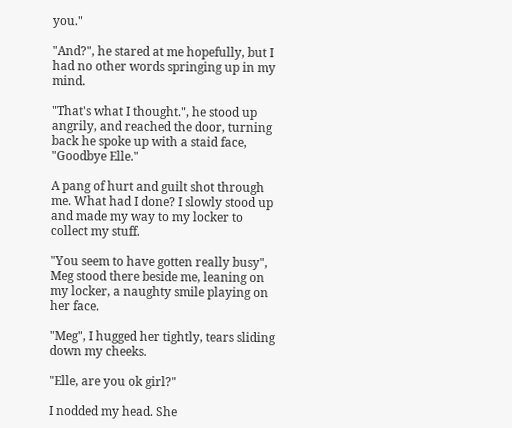you."

"And?", he stared at me hopefully, but I had no other words springing up in my mind.

"That's what I thought.", he stood up angrily, and reached the door, turning back he spoke up with a staid face,  "Goodbye Elle."

A pang of hurt and guilt shot through me. What had I done? I slowly stood up and made my way to my locker to collect my stuff.

"You seem to have gotten really busy", Meg stood there beside me, leaning on my locker, a naughty smile playing on her face.

"Meg", I hugged her tightly, tears sliding down my cheeks.

"Elle, are you ok girl?"

I nodded my head. She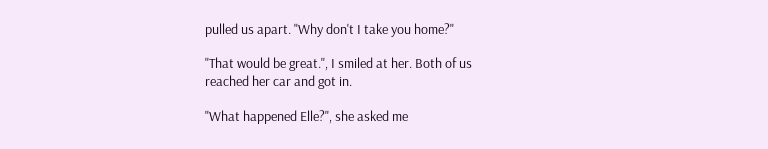pulled us apart. "Why don't I take you home?"

"That would be great.", I smiled at her. Both of us reached her car and got in.

"What happened Elle?", she asked me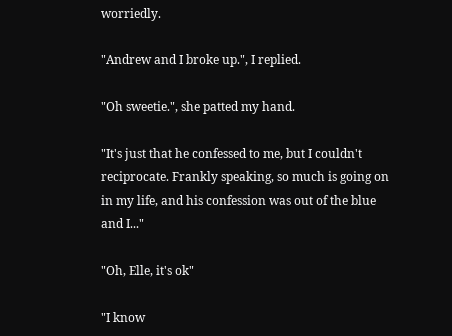worriedly.

"Andrew and I broke up.", I replied.

"Oh sweetie.", she patted my hand.

"It's just that he confessed to me, but I couldn't reciprocate. Frankly speaking, so much is going on in my life, and his confession was out of the blue and I..."

"Oh, Elle, it's ok"

"I know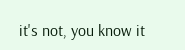it's not, you know it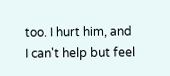too. I hurt him, and I can't help but feel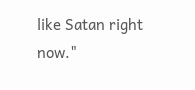like Satan right now."